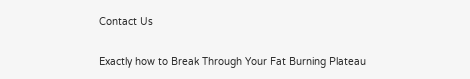Contact Us

Exactly how to Break Through Your Fat Burning Plateau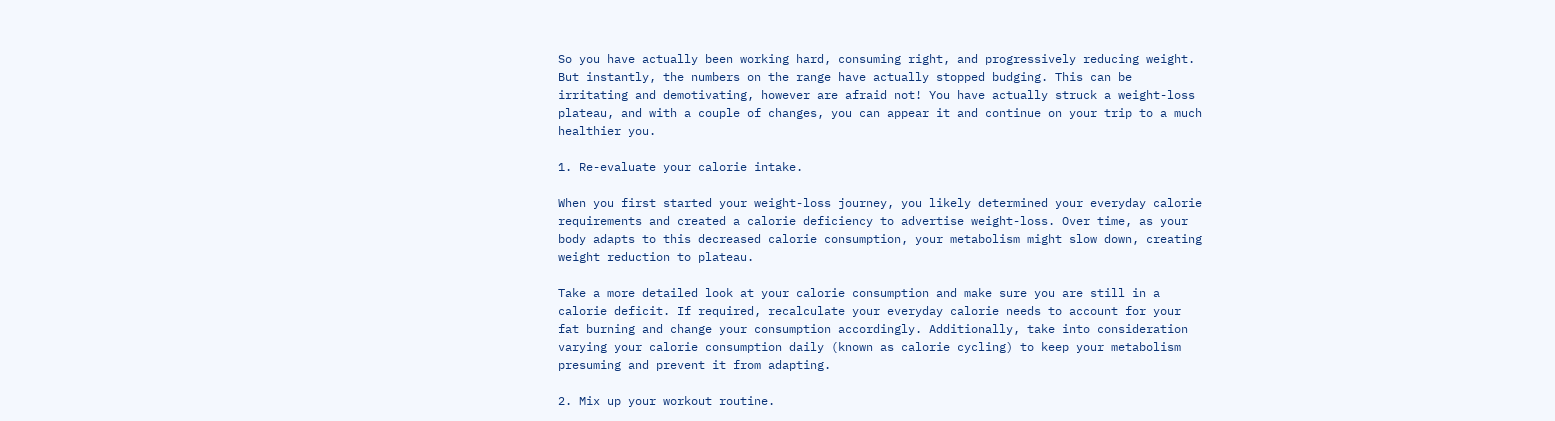So you have actually been working hard, consuming right, and progressively reducing weight. But instantly, the numbers on the range have actually stopped budging. This can be irritating and demotivating, however are afraid not! You have actually struck a weight-loss plateau, and with a couple of changes, you can appear it and continue on your trip to a much healthier you.

1. Re-evaluate your calorie intake.

When you first started your weight-loss journey, you likely determined your everyday calorie requirements and created a calorie deficiency to advertise weight-loss. Over time, as your body adapts to this decreased calorie consumption, your metabolism might slow down, creating weight reduction to plateau.

Take a more detailed look at your calorie consumption and make sure you are still in a calorie deficit. If required, recalculate your everyday calorie needs to account for your fat burning and change your consumption accordingly. Additionally, take into consideration varying your calorie consumption daily (known as calorie cycling) to keep your metabolism presuming and prevent it from adapting.

2. Mix up your workout routine.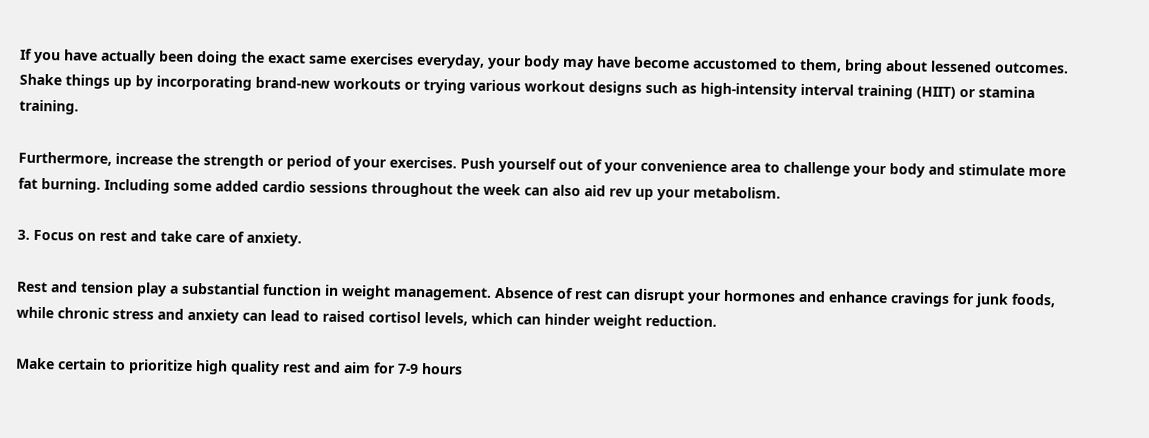If you have actually been doing the exact same exercises everyday, your body may have become accustomed to them, bring about lessened outcomes. Shake things up by incorporating brand-new workouts or trying various workout designs such as high-intensity interval training (HIIT) or stamina training.

Furthermore, increase the strength or period of your exercises. Push yourself out of your convenience area to challenge your body and stimulate more fat burning. Including some added cardio sessions throughout the week can also aid rev up your metabolism.

3. Focus on rest and take care of anxiety.

Rest and tension play a substantial function in weight management. Absence of rest can disrupt your hormones and enhance cravings for junk foods, while chronic stress and anxiety can lead to raised cortisol levels, which can hinder weight reduction.

Make certain to prioritize high quality rest and aim for 7-9 hours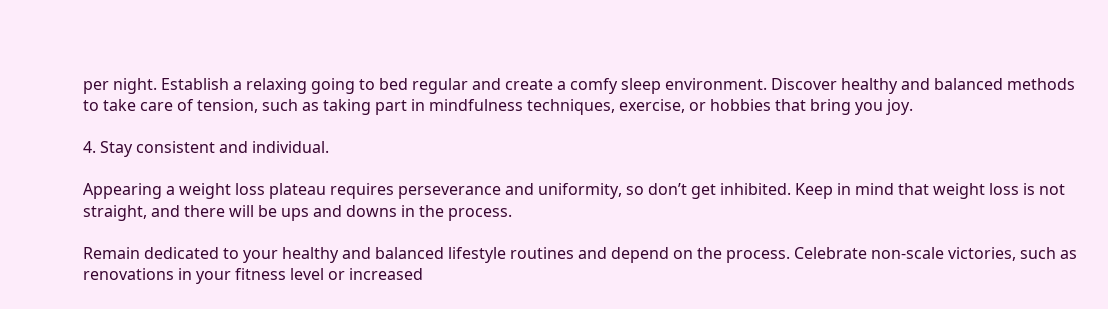per night. Establish a relaxing going to bed regular and create a comfy sleep environment. Discover healthy and balanced methods to take care of tension, such as taking part in mindfulness techniques, exercise, or hobbies that bring you joy.

4. Stay consistent and individual.

Appearing a weight loss plateau requires perseverance and uniformity, so don’t get inhibited. Keep in mind that weight loss is not straight, and there will be ups and downs in the process.

Remain dedicated to your healthy and balanced lifestyle routines and depend on the process. Celebrate non-scale victories, such as renovations in your fitness level or increased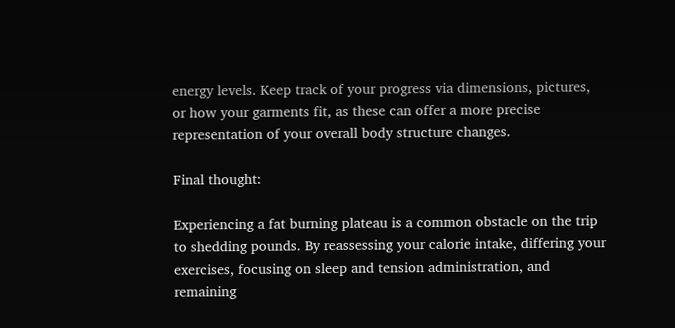energy levels. Keep track of your progress via dimensions, pictures, or how your garments fit, as these can offer a more precise representation of your overall body structure changes.

Final thought:

Experiencing a fat burning plateau is a common obstacle on the trip to shedding pounds. By reassessing your calorie intake, differing your exercises, focusing on sleep and tension administration, and remaining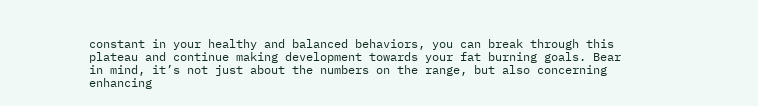constant in your healthy and balanced behaviors, you can break through this plateau and continue making development towards your fat burning goals. Bear in mind, it’s not just about the numbers on the range, but also concerning enhancing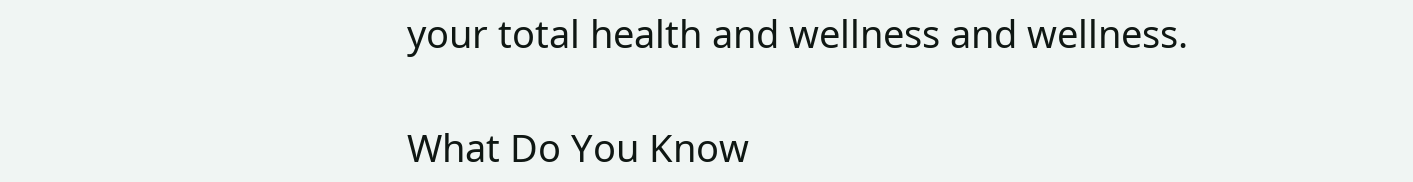your total health and wellness and wellness.

What Do You Know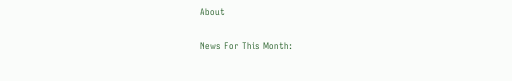About

News For This Month: